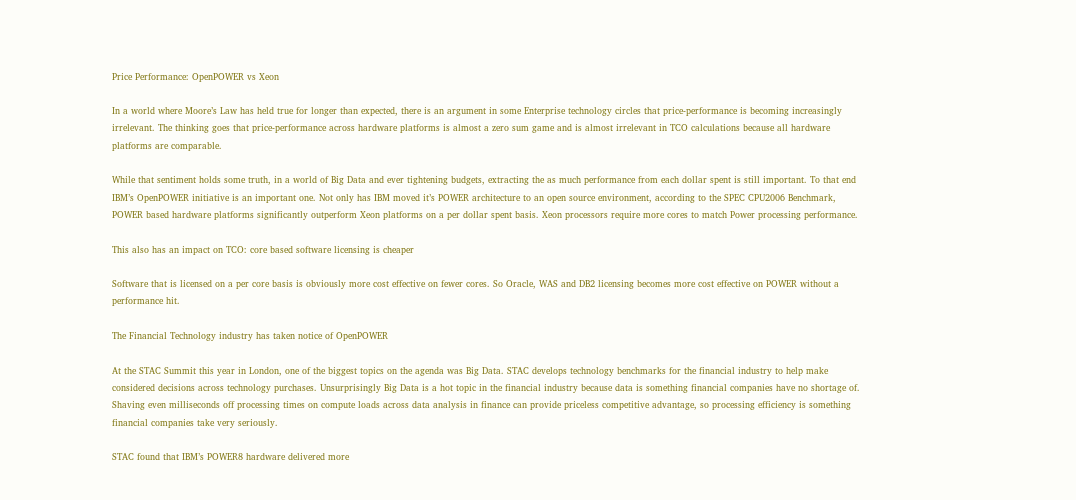Price Performance: OpenPOWER vs Xeon

In a world where Moore’s Law has held true for longer than expected, there is an argument in some Enterprise technology circles that price-performance is becoming increasingly irrelevant. The thinking goes that price-performance across hardware platforms is almost a zero sum game and is almost irrelevant in TCO calculations because all hardware platforms are comparable.

While that sentiment holds some truth, in a world of Big Data and ever tightening budgets, extracting the as much performance from each dollar spent is still important. To that end IBM’s OpenPOWER initiative is an important one. Not only has IBM moved it’s POWER architecture to an open source environment, according to the SPEC CPU2006 Benchmark, POWER based hardware platforms significantly outperform Xeon platforms on a per dollar spent basis. Xeon processors require more cores to match Power processing performance.

This also has an impact on TCO: core based software licensing is cheaper

Software that is licensed on a per core basis is obviously more cost effective on fewer cores. So Oracle, WAS and DB2 licensing becomes more cost effective on POWER without a performance hit.

The Financial Technology industry has taken notice of OpenPOWER

At the STAC Summit this year in London, one of the biggest topics on the agenda was Big Data. STAC develops technology benchmarks for the financial industry to help make considered decisions across technology purchases. Unsurprisingly Big Data is a hot topic in the financial industry because data is something financial companies have no shortage of. Shaving even milliseconds off processing times on compute loads across data analysis in finance can provide priceless competitive advantage, so processing efficiency is something financial companies take very seriously.

STAC found that IBM’s POWER8 hardware delivered more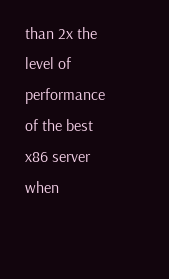than 2x the level of performance of the best x86 server when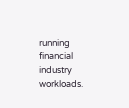running financial industry workloads.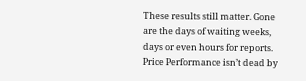These results still matter. Gone are the days of waiting weeks, days or even hours for reports. Price Performance isn’t dead by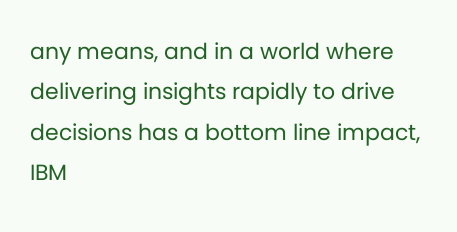any means, and in a world where delivering insights rapidly to drive decisions has a bottom line impact, IBM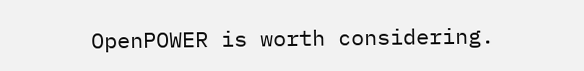OpenPOWER is worth considering.